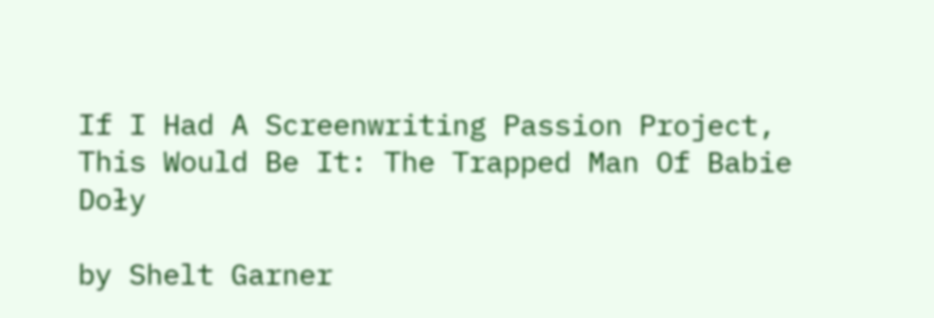If I Had A Screenwriting Passion Project, This Would Be It: The Trapped Man Of Babie Doły

by Shelt Garner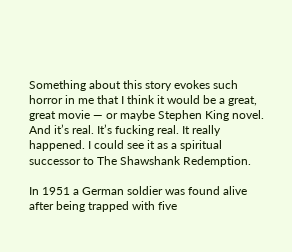Something about this story evokes such horror in me that I think it would be a great, great movie — or maybe Stephen King novel. And it’s real. It’s fucking real. It really happened. I could see it as a spiritual successor to The Shawshank Redemption.

In 1951 a German soldier was found alive after being trapped with five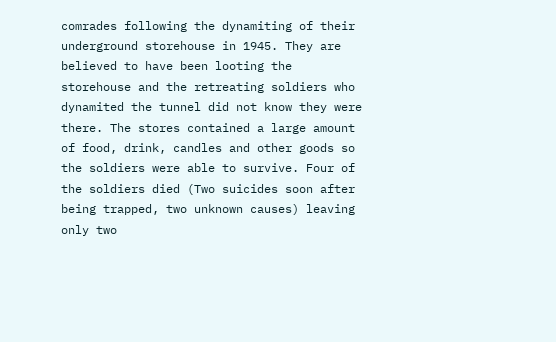comrades following the dynamiting of their underground storehouse in 1945. They are believed to have been looting the storehouse and the retreating soldiers who dynamited the tunnel did not know they were there. The stores contained a large amount of food, drink, candles and other goods so the soldiers were able to survive. Four of the soldiers died (Two suicides soon after being trapped, two unknown causes) leaving only two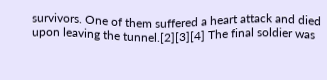survivors. One of them suffered a heart attack and died upon leaving the tunnel.[2][3][4] The final soldier was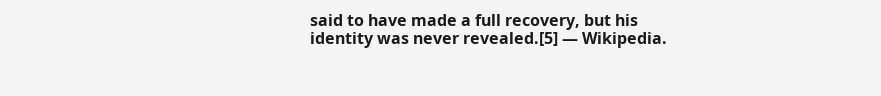said to have made a full recovery, but his identity was never revealed.[5] — Wikipedia.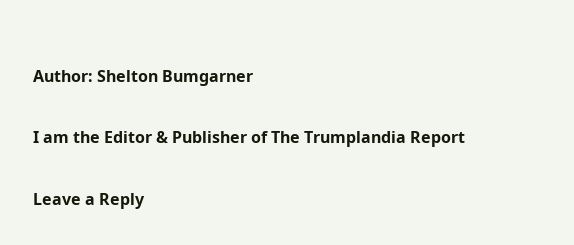Author: Shelton Bumgarner

I am the Editor & Publisher of The Trumplandia Report

Leave a Reply